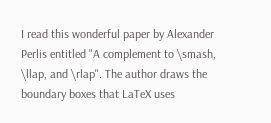I read this wonderful paper by Alexander Perlis entitled "A complement to \smash, \llap, and \rlap". The author draws the boundary boxes that LaTeX uses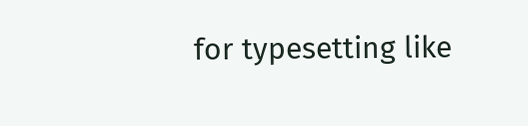for typesetting like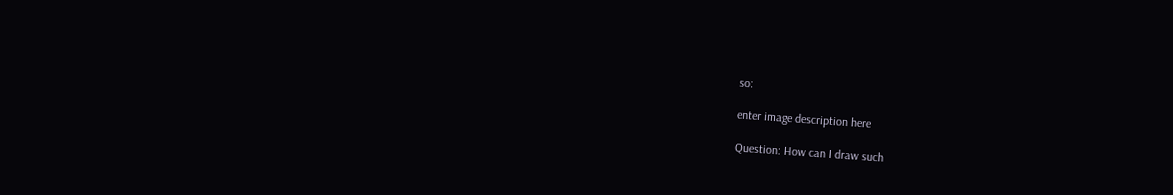so:

enter image description here

Question: How can I draw such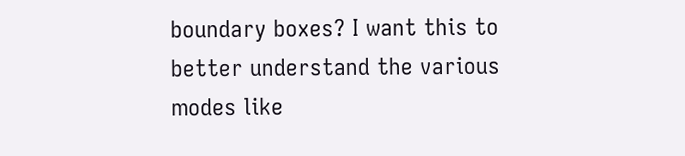boundary boxes? I want this to better understand the various modes like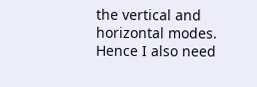the vertical and horizontal modes. Hence I also need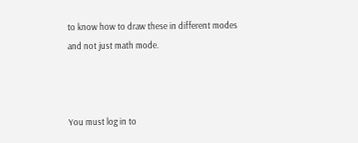to know how to draw these in different modes and not just math mode.



You must log in to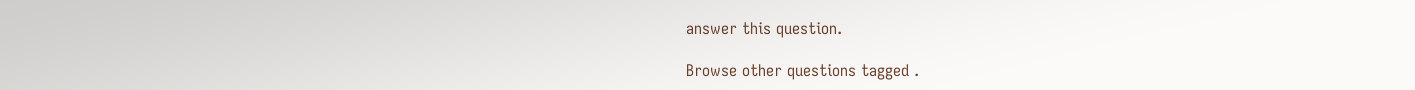answer this question.

Browse other questions tagged .